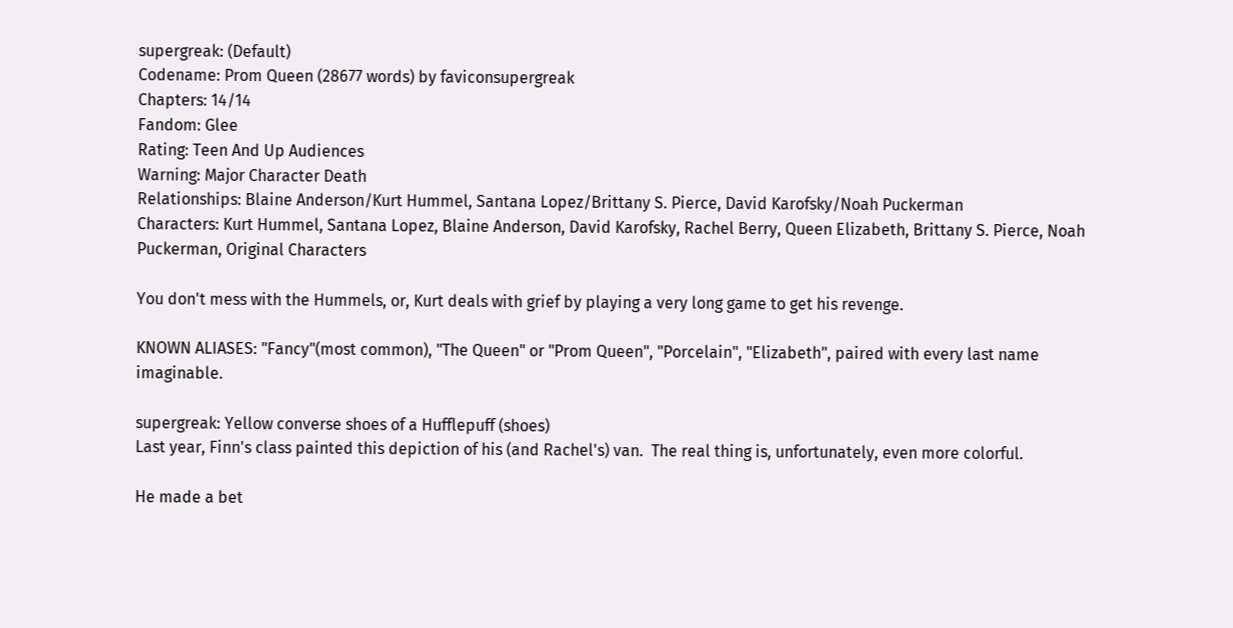supergreak: (Default)
Codename: Prom Queen (28677 words) by faviconsupergreak
Chapters: 14/14
Fandom: Glee
Rating: Teen And Up Audiences
Warning: Major Character Death
Relationships: Blaine Anderson/Kurt Hummel, Santana Lopez/Brittany S. Pierce, David Karofsky/Noah Puckerman
Characters: Kurt Hummel, Santana Lopez, Blaine Anderson, David Karofsky, Rachel Berry, Queen Elizabeth, Brittany S. Pierce, Noah Puckerman, Original Characters

You don't mess with the Hummels, or, Kurt deals with grief by playing a very long game to get his revenge.

KNOWN ALIASES: "Fancy"(most common), "The Queen" or "Prom Queen", "Porcelain", "Elizabeth", paired with every last name imaginable.

supergreak: Yellow converse shoes of a Hufflepuff (shoes)
Last year, Finn's class painted this depiction of his (and Rachel's) van.  The real thing is, unfortunately, even more colorful.

He made a bet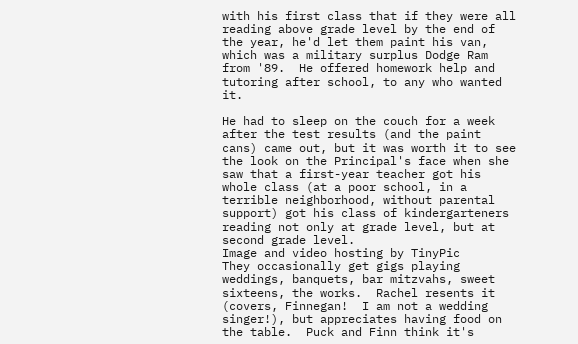with his first class that if they were all reading above grade level by the end of the year, he'd let them paint his van, which was a military surplus Dodge Ram from '89.  He offered homework help and tutoring after school, to any who wanted it.

He had to sleep on the couch for a week after the test results (and the paint cans) came out, but it was worth it to see the look on the Principal's face when she saw that a first-year teacher got his whole class (at a poor school, in a terrible neighborhood, without parental support) got his class of kindergarteners reading not only at grade level, but at second grade level.
Image and video hosting by TinyPic
They occasionally get gigs playing weddings, banquets, bar mitzvahs, sweet sixteens, the works.  Rachel resents it (covers, Finnegan!  I am not a wedding singer!), but appreciates having food on the table.  Puck and Finn think it's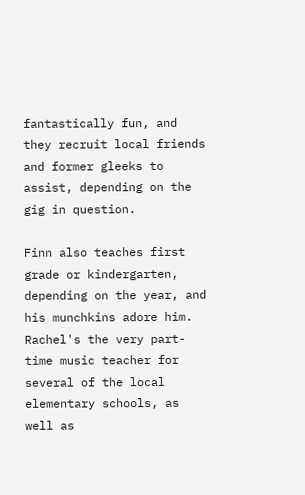fantastically fun, and they recruit local friends and former gleeks to assist, depending on the gig in question.

Finn also teaches first grade or kindergarten, depending on the year, and his munchkins adore him.  Rachel's the very part-time music teacher for several of the local elementary schools, as well as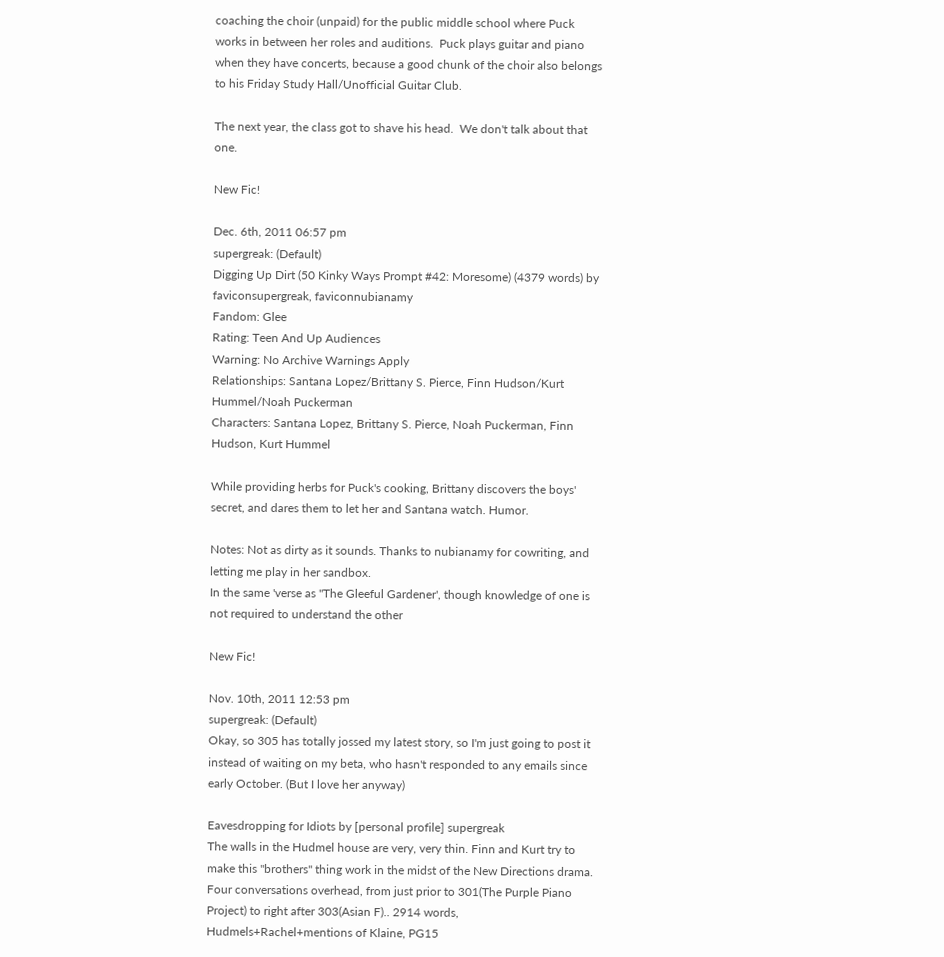coaching the choir (unpaid) for the public middle school where Puck works in between her roles and auditions.  Puck plays guitar and piano when they have concerts, because a good chunk of the choir also belongs to his Friday Study Hall/Unofficial Guitar Club.

The next year, the class got to shave his head.  We don't talk about that one.

New Fic!

Dec. 6th, 2011 06:57 pm
supergreak: (Default)
Digging Up Dirt (50 Kinky Ways Prompt #42: Moresome) (4379 words) by faviconsupergreak, faviconnubianamy
Fandom: Glee
Rating: Teen And Up Audiences
Warning: No Archive Warnings Apply
Relationships: Santana Lopez/Brittany S. Pierce, Finn Hudson/Kurt Hummel/Noah Puckerman
Characters: Santana Lopez, Brittany S. Pierce, Noah Puckerman, Finn Hudson, Kurt Hummel

While providing herbs for Puck's cooking, Brittany discovers the boys' secret, and dares them to let her and Santana watch. Humor.

Notes: Not as dirty as it sounds. Thanks to nubianamy for cowriting, and letting me play in her sandbox.
In the same 'verse as "The Gleeful Gardener', though knowledge of one is not required to understand the other

New Fic!

Nov. 10th, 2011 12:53 pm
supergreak: (Default)
Okay, so 305 has totally jossed my latest story, so I'm just going to post it instead of waiting on my beta, who hasn't responded to any emails since early October. (But I love her anyway)

Eavesdropping for Idiots by [personal profile] supergreak
The walls in the Hudmel house are very, very thin. Finn and Kurt try to make this "brothers" thing work in the midst of the New Directions drama. Four conversations overhead, from just prior to 301(The Purple Piano Project) to right after 303(Asian F).. 2914 words, Hudmels+Rachel+mentions of Klaine, PG15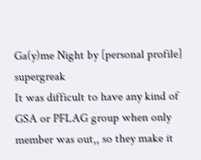Ga(y)me Night by [personal profile] supergreak
It was difficult to have any kind of GSA or PFLAG group when only member was out,, so they make it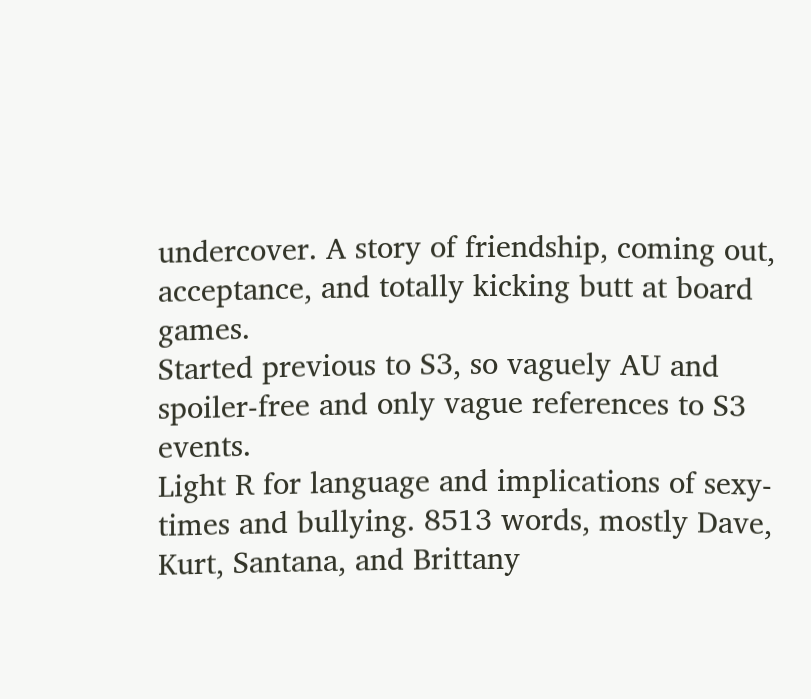undercover. A story of friendship, coming out, acceptance, and totally kicking butt at board games.
Started previous to S3, so vaguely AU and spoiler-free and only vague references to S3 events.
Light R for language and implications of sexy-times and bullying. 8513 words, mostly Dave, Kurt, Santana, and Brittany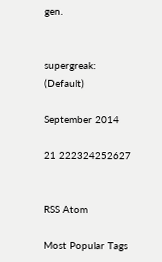gen.


supergreak: (Default)

September 2014

21 222324252627


RSS Atom

Most Popular Tags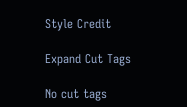Style Credit

Expand Cut Tags

No cut tags